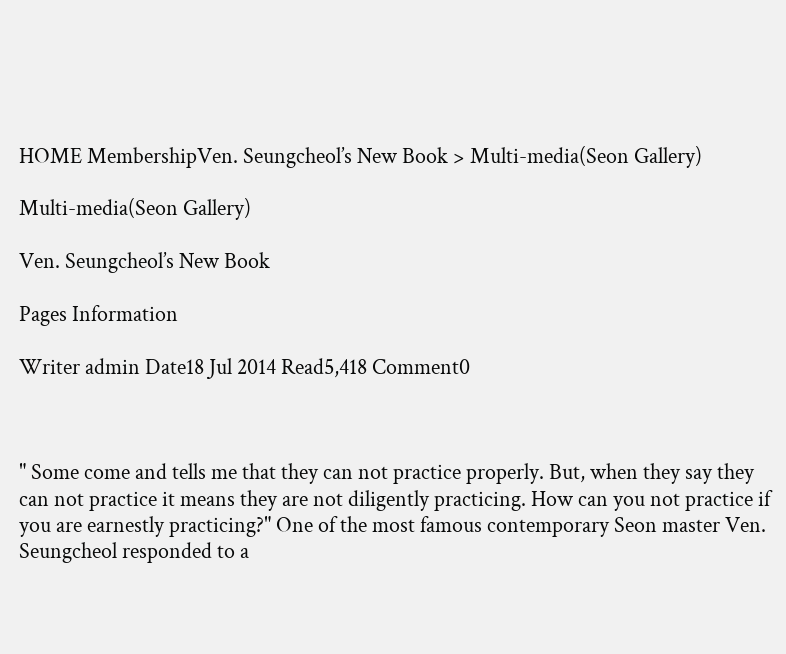HOME MembershipVen. Seungcheol’s New Book > Multi-media(Seon Gallery)

Multi-media(Seon Gallery)

Ven. Seungcheol’s New Book

Pages Information

Writer admin Date18 Jul 2014 Read5,418 Comment0



" Some come and tells me that they can not practice properly. But, when they say they can not practice it means they are not diligently practicing. How can you not practice if you are earnestly practicing?" One of the most famous contemporary Seon master Ven. Seungcheol responded to a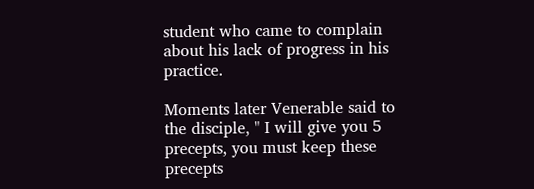student who came to complain about his lack of progress in his practice.

Moments later Venerable said to the disciple, " I will give you 5 precepts, you must keep these precepts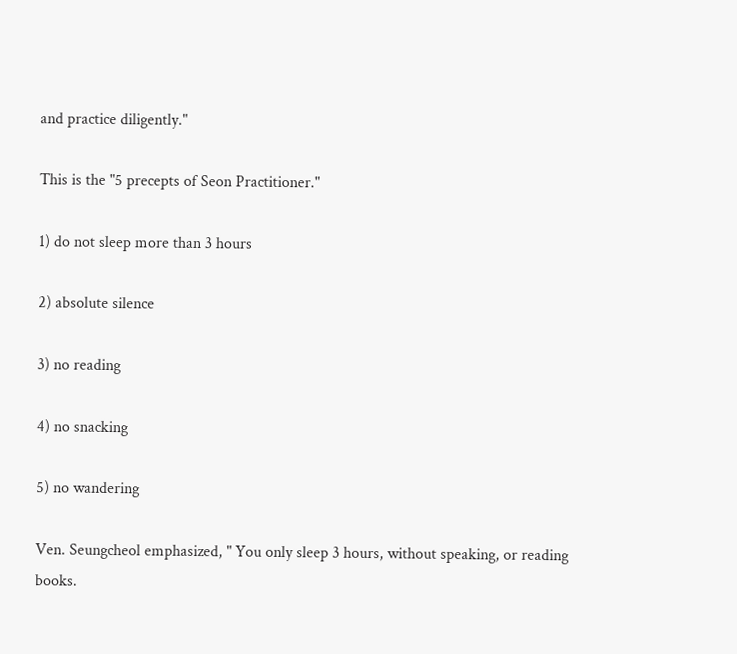and practice diligently."

This is the "5 precepts of Seon Practitioner."

1) do not sleep more than 3 hours

2) absolute silence

3) no reading

4) no snacking

5) no wandering

Ven. Seungcheol emphasized, " You only sleep 3 hours, without speaking, or reading books.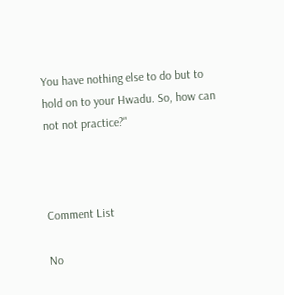You have nothing else to do but to hold on to your Hwadu. So, how can not not practice?"



Comment List

No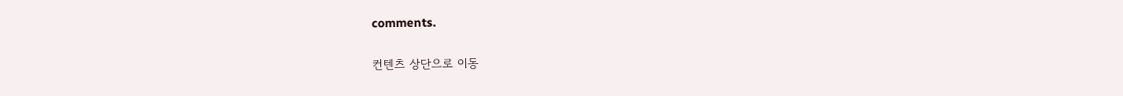comments.

컨텐츠 상단으로 이동